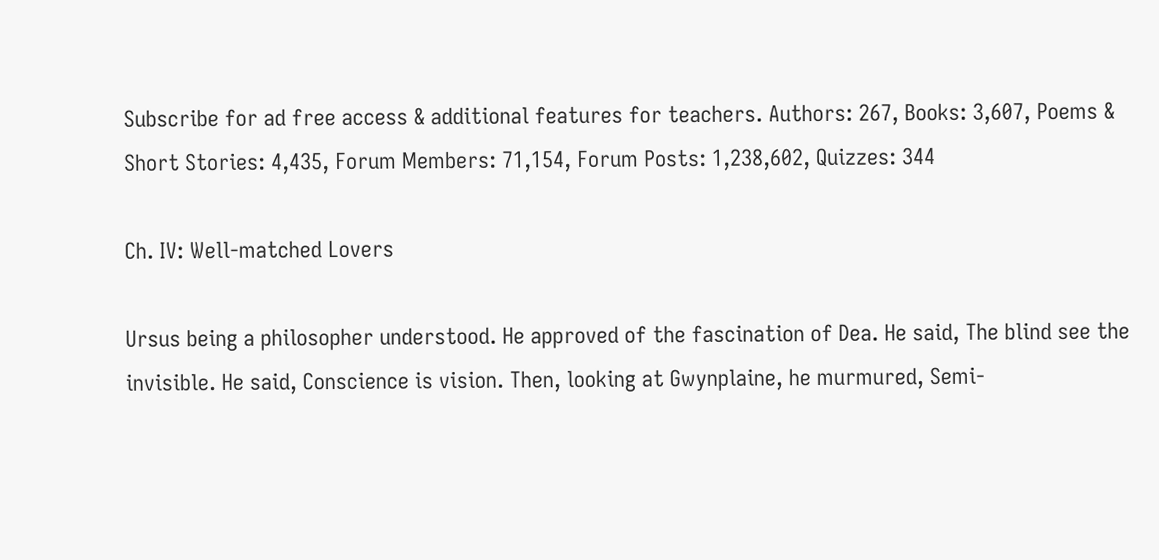Subscribe for ad free access & additional features for teachers. Authors: 267, Books: 3,607, Poems & Short Stories: 4,435, Forum Members: 71,154, Forum Posts: 1,238,602, Quizzes: 344

Ch. IV: Well-matched Lovers

Ursus being a philosopher understood. He approved of the fascination of Dea. He said, The blind see the invisible. He said, Conscience is vision. Then, looking at Gwynplaine, he murmured, Semi-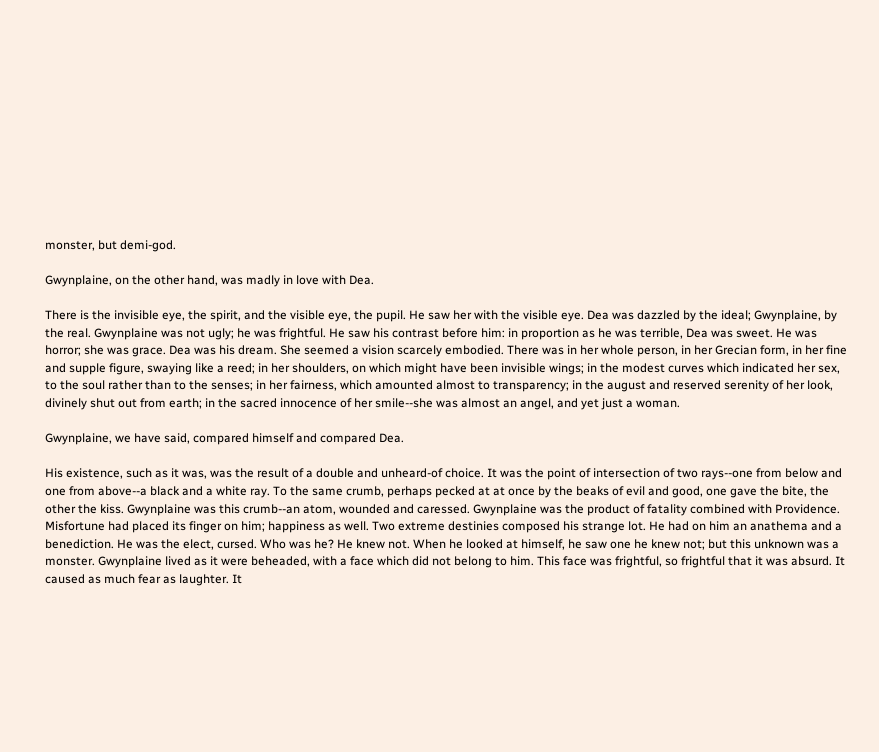monster, but demi-god.

Gwynplaine, on the other hand, was madly in love with Dea.

There is the invisible eye, the spirit, and the visible eye, the pupil. He saw her with the visible eye. Dea was dazzled by the ideal; Gwynplaine, by the real. Gwynplaine was not ugly; he was frightful. He saw his contrast before him: in proportion as he was terrible, Dea was sweet. He was horror; she was grace. Dea was his dream. She seemed a vision scarcely embodied. There was in her whole person, in her Grecian form, in her fine and supple figure, swaying like a reed; in her shoulders, on which might have been invisible wings; in the modest curves which indicated her sex, to the soul rather than to the senses; in her fairness, which amounted almost to transparency; in the august and reserved serenity of her look, divinely shut out from earth; in the sacred innocence of her smile--she was almost an angel, and yet just a woman.

Gwynplaine, we have said, compared himself and compared Dea.

His existence, such as it was, was the result of a double and unheard-of choice. It was the point of intersection of two rays--one from below and one from above--a black and a white ray. To the same crumb, perhaps pecked at at once by the beaks of evil and good, one gave the bite, the other the kiss. Gwynplaine was this crumb--an atom, wounded and caressed. Gwynplaine was the product of fatality combined with Providence. Misfortune had placed its finger on him; happiness as well. Two extreme destinies composed his strange lot. He had on him an anathema and a benediction. He was the elect, cursed. Who was he? He knew not. When he looked at himself, he saw one he knew not; but this unknown was a monster. Gwynplaine lived as it were beheaded, with a face which did not belong to him. This face was frightful, so frightful that it was absurd. It caused as much fear as laughter. It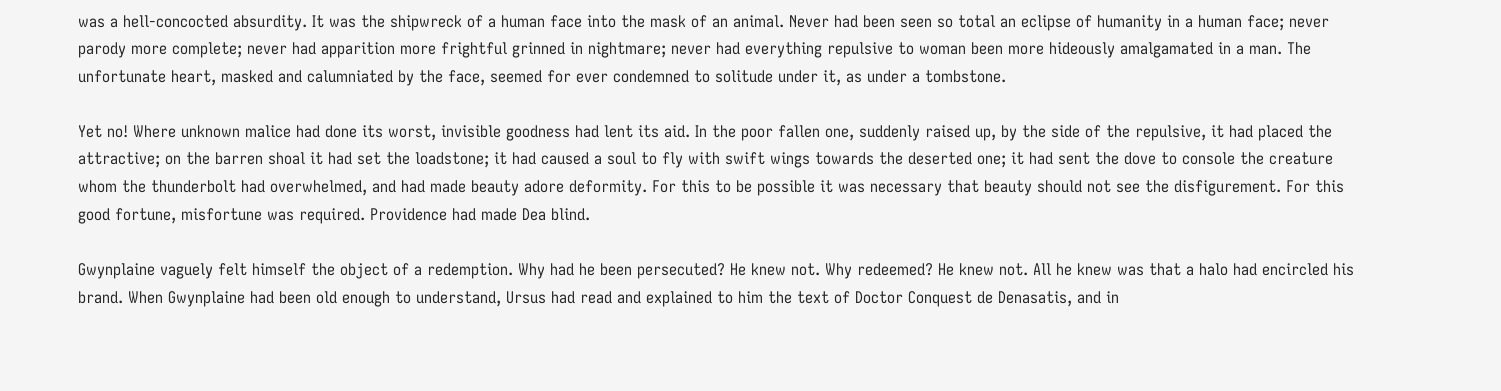was a hell-concocted absurdity. It was the shipwreck of a human face into the mask of an animal. Never had been seen so total an eclipse of humanity in a human face; never parody more complete; never had apparition more frightful grinned in nightmare; never had everything repulsive to woman been more hideously amalgamated in a man. The unfortunate heart, masked and calumniated by the face, seemed for ever condemned to solitude under it, as under a tombstone.

Yet no! Where unknown malice had done its worst, invisible goodness had lent its aid. In the poor fallen one, suddenly raised up, by the side of the repulsive, it had placed the attractive; on the barren shoal it had set the loadstone; it had caused a soul to fly with swift wings towards the deserted one; it had sent the dove to console the creature whom the thunderbolt had overwhelmed, and had made beauty adore deformity. For this to be possible it was necessary that beauty should not see the disfigurement. For this good fortune, misfortune was required. Providence had made Dea blind.

Gwynplaine vaguely felt himself the object of a redemption. Why had he been persecuted? He knew not. Why redeemed? He knew not. All he knew was that a halo had encircled his brand. When Gwynplaine had been old enough to understand, Ursus had read and explained to him the text of Doctor Conquest de Denasatis, and in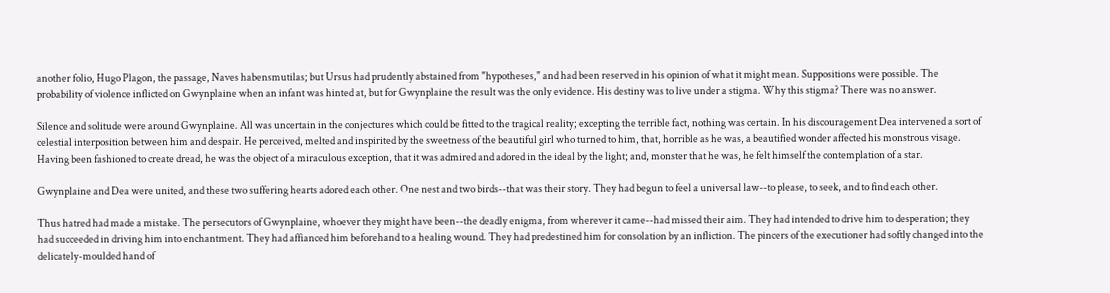another folio, Hugo Plagon, the passage, Naves habensmutilas; but Ursus had prudently abstained from "hypotheses," and had been reserved in his opinion of what it might mean. Suppositions were possible. The probability of violence inflicted on Gwynplaine when an infant was hinted at, but for Gwynplaine the result was the only evidence. His destiny was to live under a stigma. Why this stigma? There was no answer.

Silence and solitude were around Gwynplaine. All was uncertain in the conjectures which could be fitted to the tragical reality; excepting the terrible fact, nothing was certain. In his discouragement Dea intervened a sort of celestial interposition between him and despair. He perceived, melted and inspirited by the sweetness of the beautiful girl who turned to him, that, horrible as he was, a beautified wonder affected his monstrous visage. Having been fashioned to create dread, he was the object of a miraculous exception, that it was admired and adored in the ideal by the light; and, monster that he was, he felt himself the contemplation of a star.

Gwynplaine and Dea were united, and these two suffering hearts adored each other. One nest and two birds--that was their story. They had begun to feel a universal law--to please, to seek, and to find each other.

Thus hatred had made a mistake. The persecutors of Gwynplaine, whoever they might have been--the deadly enigma, from wherever it came--had missed their aim. They had intended to drive him to desperation; they had succeeded in driving him into enchantment. They had affianced him beforehand to a healing wound. They had predestined him for consolation by an infliction. The pincers of the executioner had softly changed into the delicately-moulded hand of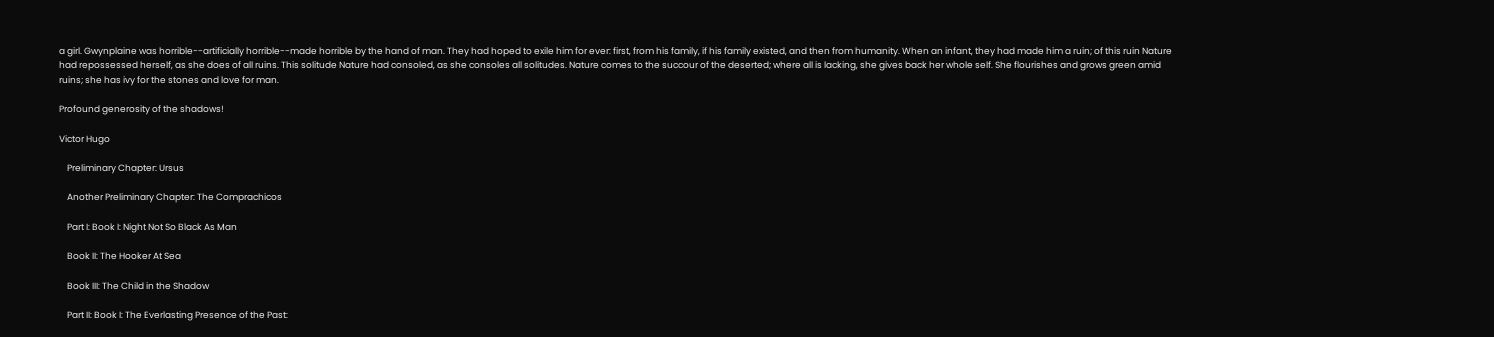a girl. Gwynplaine was horrible--artificially horrible--made horrible by the hand of man. They had hoped to exile him for ever: first, from his family, if his family existed, and then from humanity. When an infant, they had made him a ruin; of this ruin Nature had repossessed herself, as she does of all ruins. This solitude Nature had consoled, as she consoles all solitudes. Nature comes to the succour of the deserted; where all is lacking, she gives back her whole self. She flourishes and grows green amid ruins; she has ivy for the stones and love for man.

Profound generosity of the shadows!

Victor Hugo

    Preliminary Chapter: Ursus

    Another Preliminary Chapter: The Comprachicos

    Part I: Book I: Night Not So Black As Man

    Book II: The Hooker At Sea

    Book III: The Child in the Shadow

    Part II: Book I: The Everlasting Presence of the Past: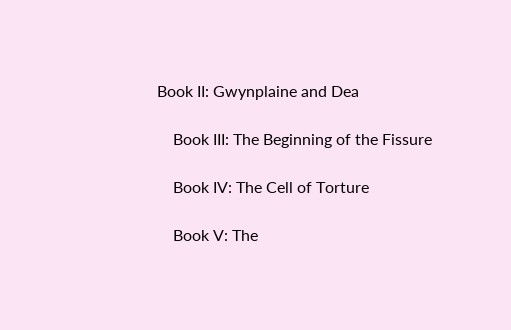Book II: Gwynplaine and Dea

    Book III: The Beginning of the Fissure

    Book IV: The Cell of Torture

    Book V: The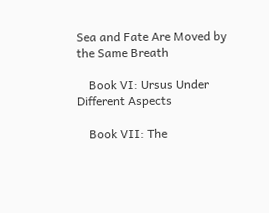Sea and Fate Are Moved by the Same Breath

    Book VI: Ursus Under Different Aspects

    Book VII: The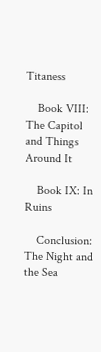Titaness

    Book VIII: The Capitol and Things Around It

    Book IX: In Ruins

    Conclusion: The Night and the Sea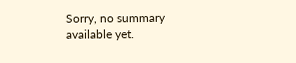Sorry, no summary available yet.